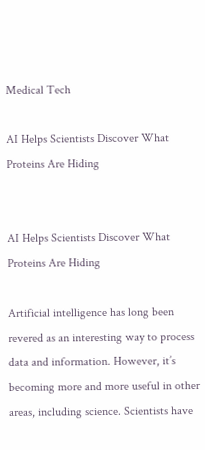Medical Tech

AI Helps Scientists Discover What Proteins Are Hiding


AI Helps Scientists Discover What Proteins Are Hiding

Artificial intelligence has long been revered as an interesting way to process data and information. However, it’s becoming more and more useful in other areas, including science. Scientists have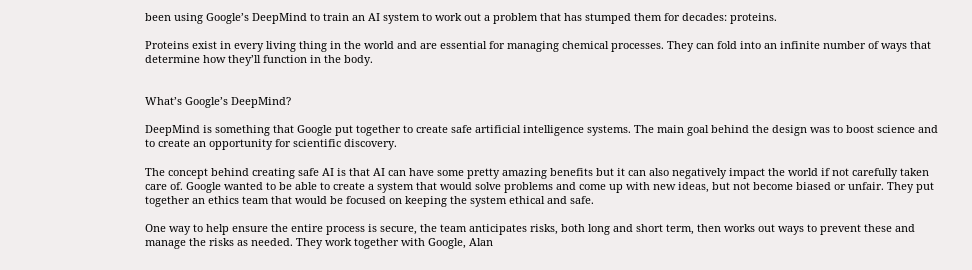been using Google’s DeepMind to train an AI system to work out a problem that has stumped them for decades: proteins.

Proteins exist in every living thing in the world and are essential for managing chemical processes. They can fold into an infinite number of ways that determine how they’ll function in the body.


What’s Google’s DeepMind?

DeepMind is something that Google put together to create safe artificial intelligence systems. The main goal behind the design was to boost science and to create an opportunity for scientific discovery.

The concept behind creating safe AI is that AI can have some pretty amazing benefits but it can also negatively impact the world if not carefully taken care of. Google wanted to be able to create a system that would solve problems and come up with new ideas, but not become biased or unfair. They put together an ethics team that would be focused on keeping the system ethical and safe.

One way to help ensure the entire process is secure, the team anticipates risks, both long and short term, then works out ways to prevent these and manage the risks as needed. They work together with Google, Alan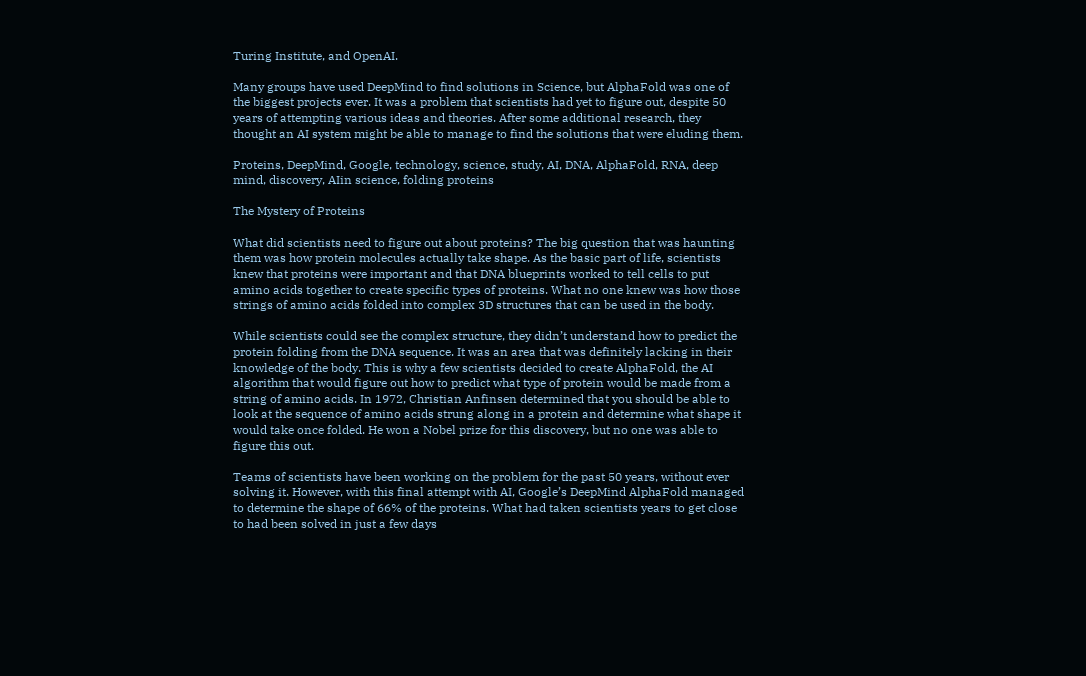Turing Institute, and OpenAI.

Many groups have used DeepMind to find solutions in Science, but AlphaFold was one of the biggest projects ever. It was a problem that scientists had yet to figure out, despite 50 years of attempting various ideas and theories. After some additional research, they thought an AI system might be able to manage to find the solutions that were eluding them.

Proteins, DeepMind, Google, technology, science, study, AI, DNA, AlphaFold, RNA, deep mind, discovery, AIin science, folding proteins

The Mystery of Proteins

What did scientists need to figure out about proteins? The big question that was haunting them was how protein molecules actually take shape. As the basic part of life, scientists knew that proteins were important and that DNA blueprints worked to tell cells to put amino acids together to create specific types of proteins. What no one knew was how those strings of amino acids folded into complex 3D structures that can be used in the body.

While scientists could see the complex structure, they didn’t understand how to predict the protein folding from the DNA sequence. It was an area that was definitely lacking in their knowledge of the body. This is why a few scientists decided to create AlphaFold, the AI algorithm that would figure out how to predict what type of protein would be made from a string of amino acids. In 1972, Christian Anfinsen determined that you should be able to look at the sequence of amino acids strung along in a protein and determine what shape it would take once folded. He won a Nobel prize for this discovery, but no one was able to figure this out.

Teams of scientists have been working on the problem for the past 50 years, without ever solving it. However, with this final attempt with AI, Google’s DeepMind AlphaFold managed to determine the shape of 66% of the proteins. What had taken scientists years to get close to had been solved in just a few days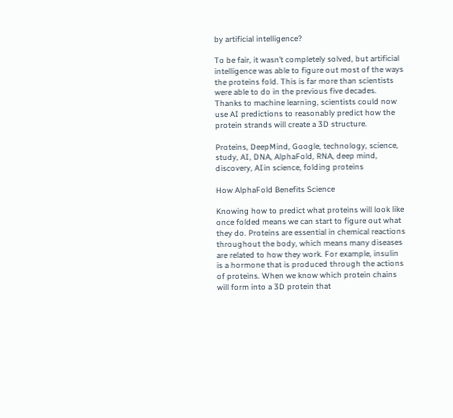by artificial intelligence?

To be fair, it wasn’t completely solved, but artificial intelligence was able to figure out most of the ways the proteins fold. This is far more than scientists were able to do in the previous five decades. Thanks to machine learning, scientists could now use AI predictions to reasonably predict how the protein strands will create a 3D structure.

Proteins, DeepMind, Google, technology, science, study, AI, DNA, AlphaFold, RNA, deep mind, discovery, AIin science, folding proteins

How AlphaFold Benefits Science

Knowing how to predict what proteins will look like once folded means we can start to figure out what they do. Proteins are essential in chemical reactions throughout the body, which means many diseases are related to how they work. For example, insulin is a hormone that is produced through the actions of proteins. When we know which protein chains will form into a 3D protein that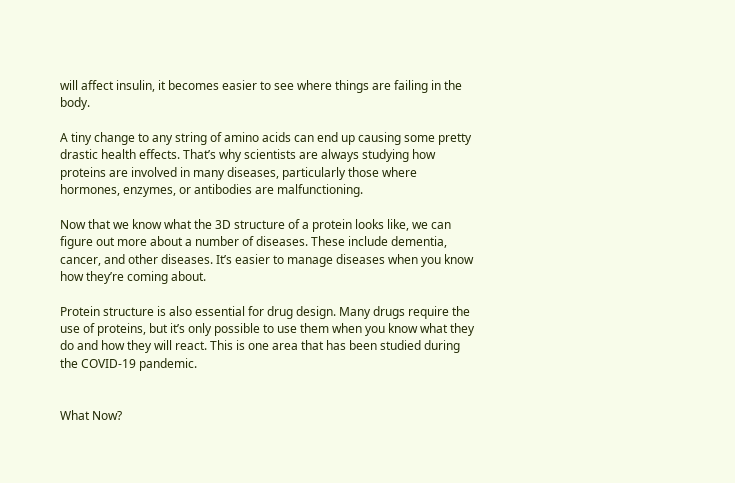will affect insulin, it becomes easier to see where things are failing in the body.

A tiny change to any string of amino acids can end up causing some pretty drastic health effects. That’s why scientists are always studying how proteins are involved in many diseases, particularly those where hormones, enzymes, or antibodies are malfunctioning.

Now that we know what the 3D structure of a protein looks like, we can figure out more about a number of diseases. These include dementia, cancer, and other diseases. It’s easier to manage diseases when you know how they’re coming about.

Protein structure is also essential for drug design. Many drugs require the use of proteins, but it’s only possible to use them when you know what they do and how they will react. This is one area that has been studied during the COVID-19 pandemic.


What Now?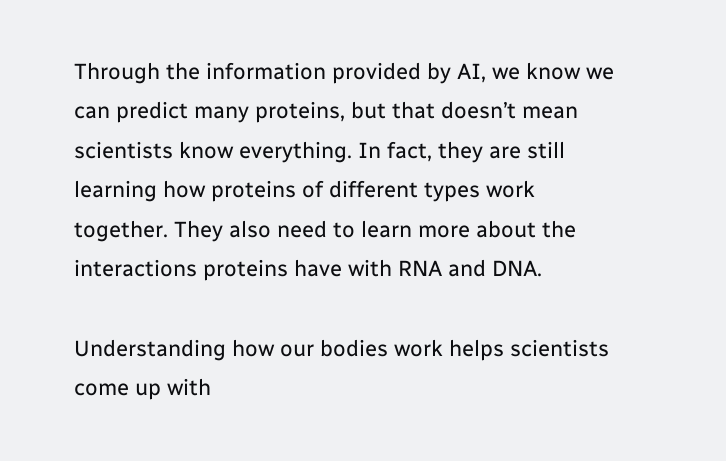Through the information provided by AI, we know we can predict many proteins, but that doesn’t mean scientists know everything. In fact, they are still learning how proteins of different types work together. They also need to learn more about the interactions proteins have with RNA and DNA.

Understanding how our bodies work helps scientists come up with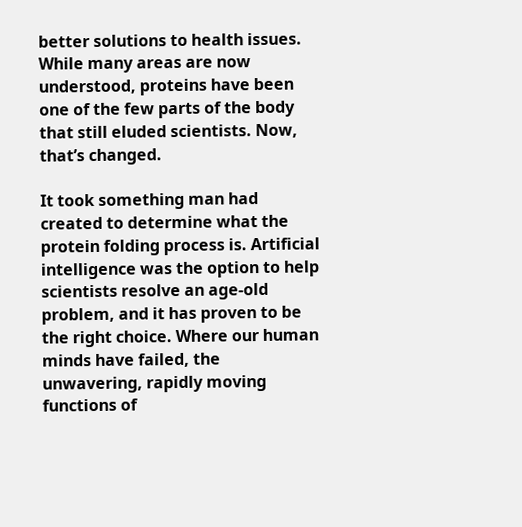better solutions to health issues. While many areas are now understood, proteins have been one of the few parts of the body that still eluded scientists. Now, that’s changed.

It took something man had created to determine what the protein folding process is. Artificial intelligence was the option to help scientists resolve an age-old problem, and it has proven to be the right choice. Where our human minds have failed, the unwavering, rapidly moving functions of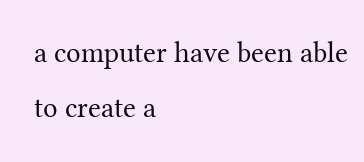a computer have been able to create a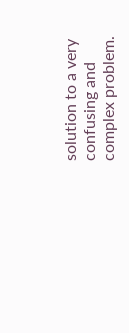solution to a very confusing and complex problem.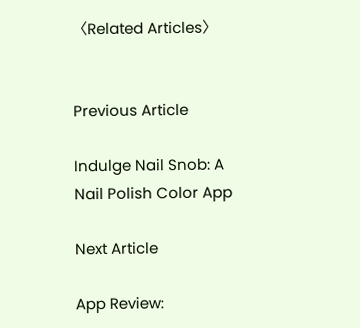〈Related Articles〉


Previous Article

Indulge Nail Snob: A Nail Polish Color App

Next Article

App Review: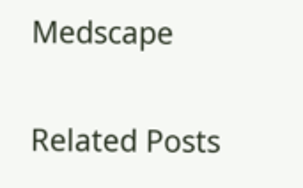Medscape

Related Posts